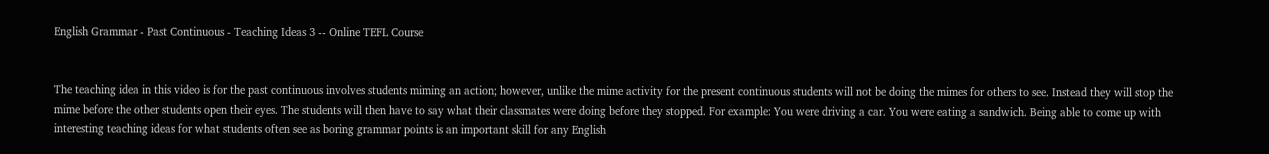English Grammar - Past Continuous - Teaching Ideas 3 -- Online TEFL Course


The teaching idea in this video is for the past continuous involves students miming an action; however, unlike the mime activity for the present continuous students will not be doing the mimes for others to see. Instead they will stop the mime before the other students open their eyes. The students will then have to say what their classmates were doing before they stopped. For example: You were driving a car. You were eating a sandwich. Being able to come up with interesting teaching ideas for what students often see as boring grammar points is an important skill for any English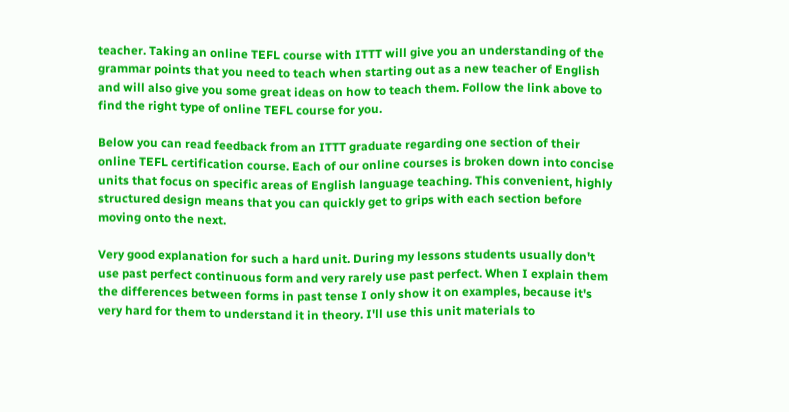teacher. Taking an online TEFL course with ITTT will give you an understanding of the grammar points that you need to teach when starting out as a new teacher of English and will also give you some great ideas on how to teach them. Follow the link above to find the right type of online TEFL course for you.

Below you can read feedback from an ITTT graduate regarding one section of their online TEFL certification course. Each of our online courses is broken down into concise units that focus on specific areas of English language teaching. This convenient, highly structured design means that you can quickly get to grips with each section before moving onto the next.

Very good explanation for such a hard unit. During my lessons students usually don't use past perfect continuous form and very rarely use past perfect. When I explain them the differences between forms in past tense I only show it on examples, because it's very hard for them to understand it in theory. I'll use this unit materials to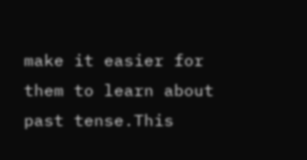make it easier for them to learn about past tense.This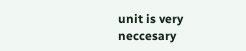unit is very neccesary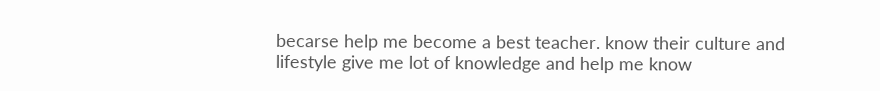becarse help me become a best teacher. know their culture and lifestyle give me lot of knowledge and help me know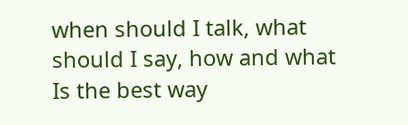when should I talk, what should I say, how and what Is the best way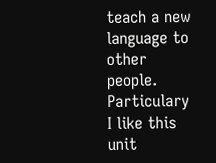teach a new language to other people. Particulary I like this unit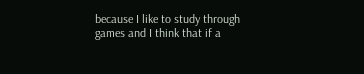because I like to study through games and I think that if a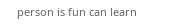person is fun can learn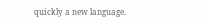quickly a new language.